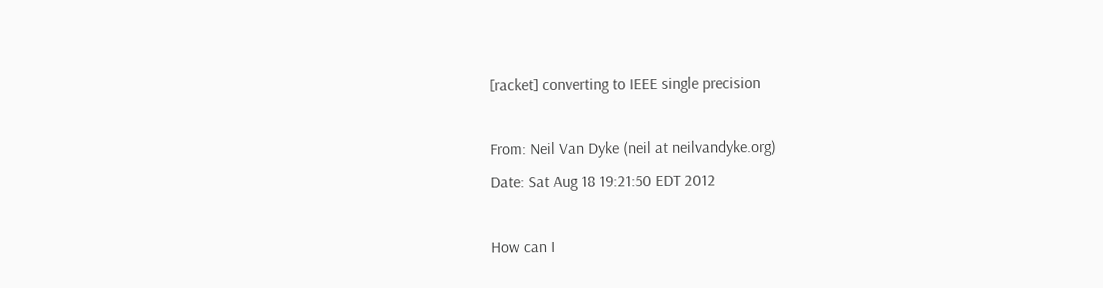[racket] converting to IEEE single precision

From: Neil Van Dyke (neil at neilvandyke.org)
Date: Sat Aug 18 19:21:50 EDT 2012

How can I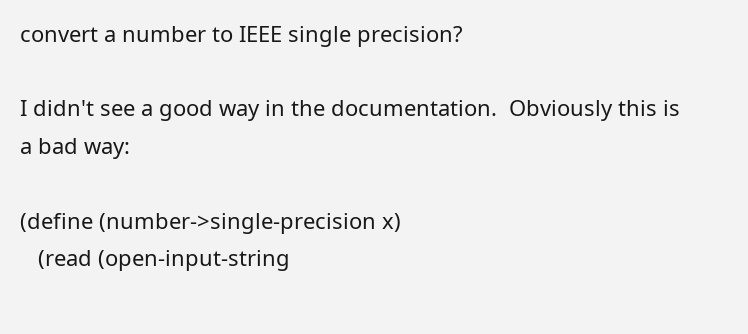convert a number to IEEE single precision?

I didn't see a good way in the documentation.  Obviously this is a bad way:

(define (number->single-precision x)
   (read (open-input-string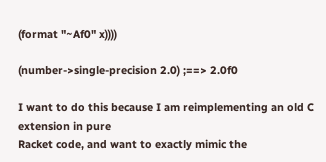(format "~Af0" x))))

(number->single-precision 2.0) ;==> 2.0f0

I want to do this because I am reimplementing an old C extension in pure
Racket code, and want to exactly mimic the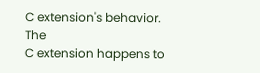C extension's behavior.  The
C extension happens to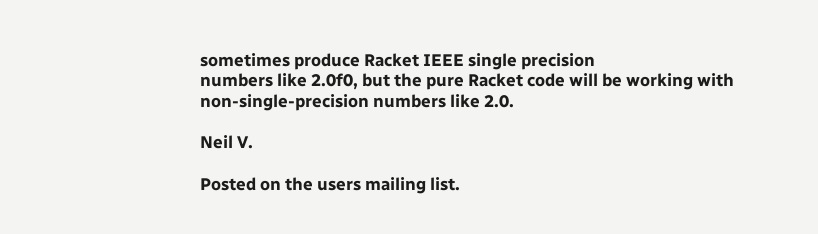sometimes produce Racket IEEE single precision
numbers like 2.0f0, but the pure Racket code will be working with
non-single-precision numbers like 2.0.

Neil V.

Posted on the users mailing list.